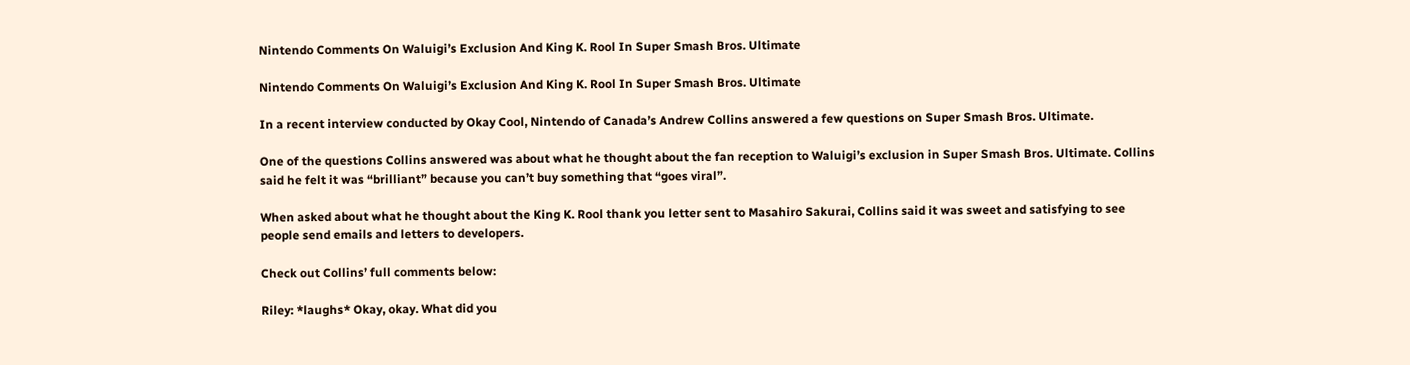Nintendo Comments On Waluigi’s Exclusion And King K. Rool In Super Smash Bros. Ultimate

Nintendo Comments On Waluigi’s Exclusion And King K. Rool In Super Smash Bros. Ultimate

In a recent interview conducted by Okay Cool, Nintendo of Canada’s Andrew Collins answered a few questions on Super Smash Bros. Ultimate.

One of the questions Collins answered was about what he thought about the fan reception to Waluigi’s exclusion in Super Smash Bros. Ultimate. Collins said he felt it was “brilliant” because you can’t buy something that “goes viral”.

When asked about what he thought about the King K. Rool thank you letter sent to Masahiro Sakurai, Collins said it was sweet and satisfying to see people send emails and letters to developers.

Check out Collins’ full comments below:

Riley: *laughs* Okay, okay. What did you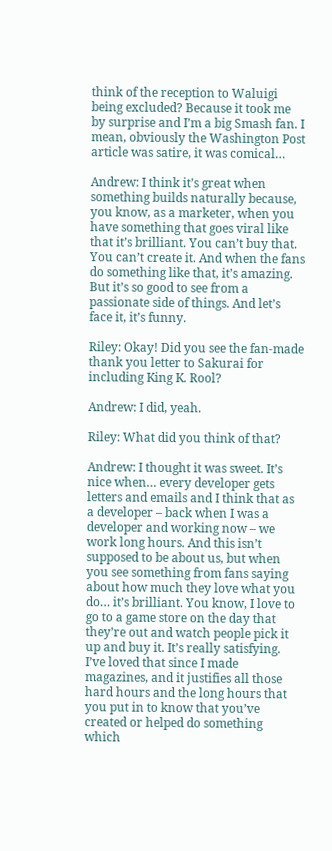think of the reception to Waluigi being excluded? Because it took me by surprise and I’m a big Smash fan. I mean, obviously the Washington Post article was satire, it was comical…

Andrew: I think it’s great when something builds naturally because, you know, as a marketer, when you have something that goes viral like that it’s brilliant. You can’t buy that. You can’t create it. And when the fans do something like that, it’s amazing. But it’s so good to see from a passionate side of things. And let’s face it, it’s funny.

Riley: Okay! Did you see the fan-made thank you letter to Sakurai for including King K. Rool?

Andrew: I did, yeah.

Riley: What did you think of that?

Andrew: I thought it was sweet. It’s nice when… every developer gets letters and emails and I think that as a developer – back when I was a developer and working now – we work long hours. And this isn’t supposed to be about us, but when you see something from fans saying about how much they love what you do… it’s brilliant. You know, I love to go to a game store on the day that they’re out and watch people pick it up and buy it. It’s really satisfying. I’ve loved that since I made magazines, and it justifies all those hard hours and the long hours that you put in to know that you’ve created or helped do something which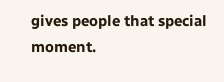gives people that special moment.